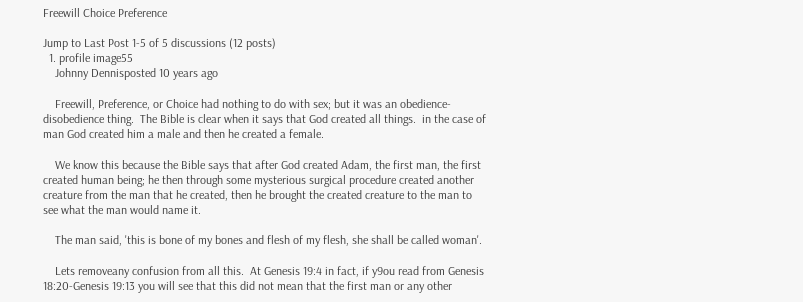Freewill Choice Preference

Jump to Last Post 1-5 of 5 discussions (12 posts)
  1. profile image55
    Johnny Dennisposted 10 years ago

    Freewill, Preference, or Choice had nothing to do with sex; but it was an obedience-disobedience thing.  The Bible is clear when it says that God created all things.  in the case of man God created him a male and then he created a female.

    We know this because the Bible says that after God created Adam, the first man, the first created human being; he then through some mysterious surgical procedure created another creature from the man that he created, then he brought the created creature to the man to see what the man would name it.

    The man said, 'this is bone of my bones and flesh of my flesh, she shall be called woman'.

    Lets removeany confusion from all this.  At Genesis 19:4 in fact, if y9ou read from Genesis 18:20-Genesis 19:13 you will see that this did not mean that the first man or any other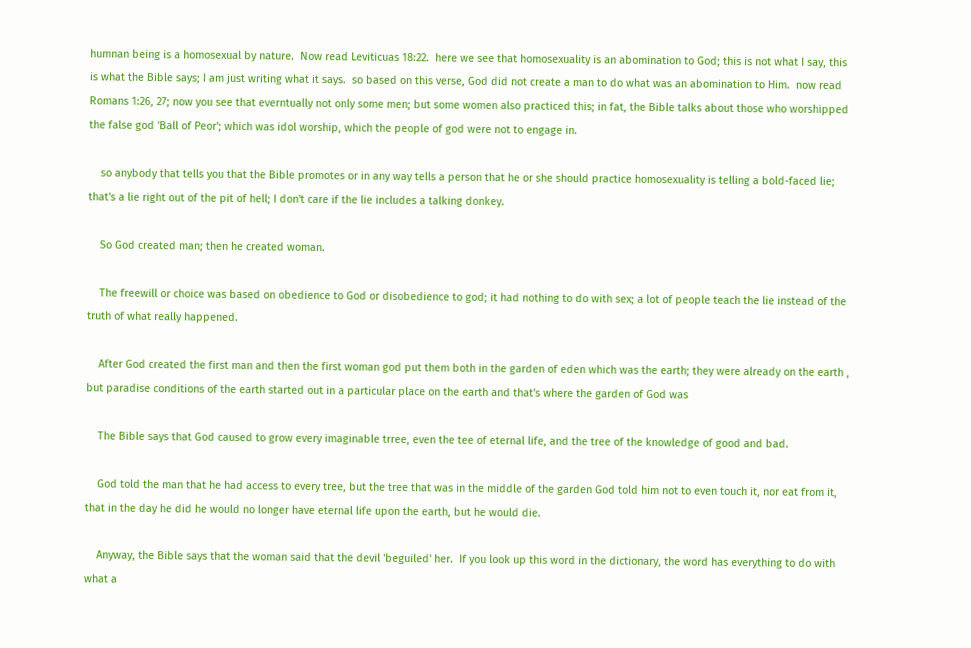humnan being is a homosexual by nature.  Now read Leviticuas 18:22.  here we see that homosexuality is an abomination to God; this is not what I say, this is what the Bible says; I am just writing what it says.  so based on this verse, God did not create a man to do what was an abomination to Him.  now read Romans 1:26, 27; now you see that everntually not only some men; but some women also practiced this; in fat, the Bible talks about those who worshipped the false god 'Ball of Peor'; which was idol worship, which the people of god were not to engage in.

    so anybody that tells you that the Bible promotes or in any way tells a person that he or she should practice homosexuality is telling a bold-faced lie; that's a lie right out of the pit of hell; I don't care if the lie includes a talking donkey.

    So God created man; then he created woman.

    The freewill or choice was based on obedience to God or disobedience to god; it had nothing to do with sex; a lot of people teach the lie instead of the truth of what really happened.

    After God created the first man and then the first woman god put them both in the garden of eden which was the earth; they were already on the earth , but paradise conditions of the earth started out in a particular place on the earth and that's where the garden of God was

    The Bible says that God caused to grow every imaginable trree, even the tee of eternal life, and the tree of the knowledge of good and bad.

    God told the man that he had access to every tree, but the tree that was in the middle of the garden God told him not to even touch it, nor eat from it, that in the day he did he would no longer have eternal life upon the earth, but he would die.

    Anyway, the Bible says that the woman said that the devil 'beguiled' her.  If you look up this word in the dictionary, the word has everything to do with what a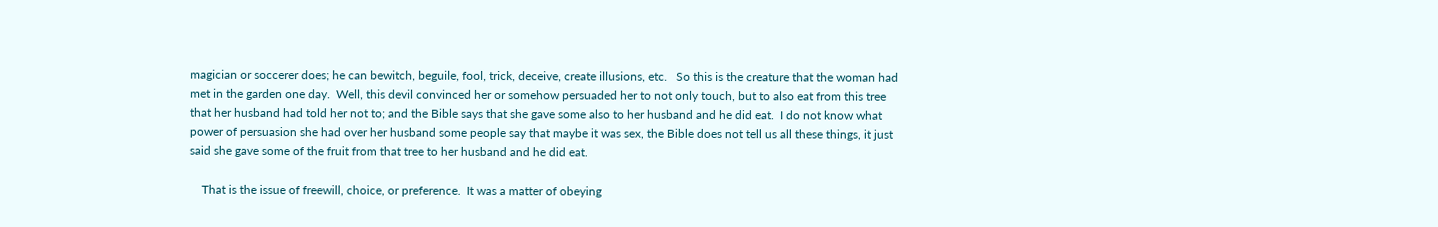magician or soccerer does; he can bewitch, beguile, fool, trick, deceive, create illusions, etc.   So this is the creature that the woman had met in the garden one day.  Well, this devil convinced her or somehow persuaded her to not only touch, but to also eat from this tree that her husband had told her not to; and the Bible says that she gave some also to her husband and he did eat.  I do not know what power of persuasion she had over her husband some people say that maybe it was sex, the Bible does not tell us all these things, it just said she gave some of the fruit from that tree to her husband and he did eat.

    That is the issue of freewill, choice, or preference.  It was a matter of obeying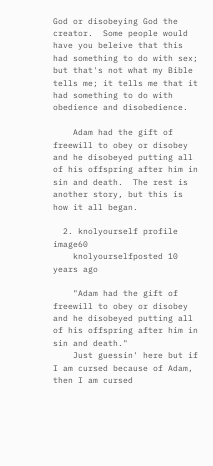God or disobeying God the creator.  Some people would have you beleive that this had something to do with sex; but that's not what my Bible tells me; it tells me that it had something to do with obedience and disobedience.

    Adam had the gift of freewill to obey or disobey and he disobeyed putting all of his offspring after him in sin and death.  The rest is another story, but this is how it all began.

  2. knolyourself profile image60
    knolyourselfposted 10 years ago

    "Adam had the gift of freewill to obey or disobey and he disobeyed putting all of his offspring after him in sin and death."
    Just guessin' here but if I am cursed because of Adam, then I am cursed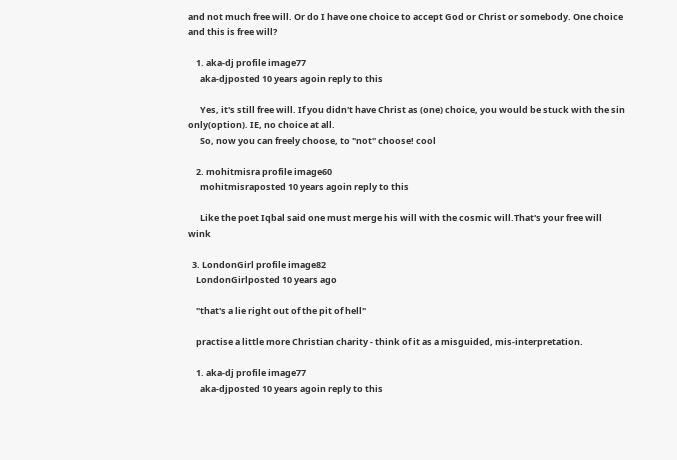and not much free will. Or do I have one choice to accept God or Christ or somebody. One choice and this is free will?

    1. aka-dj profile image77
      aka-djposted 10 years agoin reply to this

      Yes, it's still free will. If you didn't have Christ as (one) choice, you would be stuck with the sin only(option). IE, no choice at all.
      So, now you can freely choose, to "not" choose! cool

    2. mohitmisra profile image60
      mohitmisraposted 10 years agoin reply to this

      Like the poet Iqbal said one must merge his will with the cosmic will.That's your free will  wink

  3. LondonGirl profile image82
    LondonGirlposted 10 years ago

    "that's a lie right out of the pit of hell"

    practise a little more Christian charity - think of it as a misguided, mis-interpretation.

    1. aka-dj profile image77
      aka-djposted 10 years agoin reply to this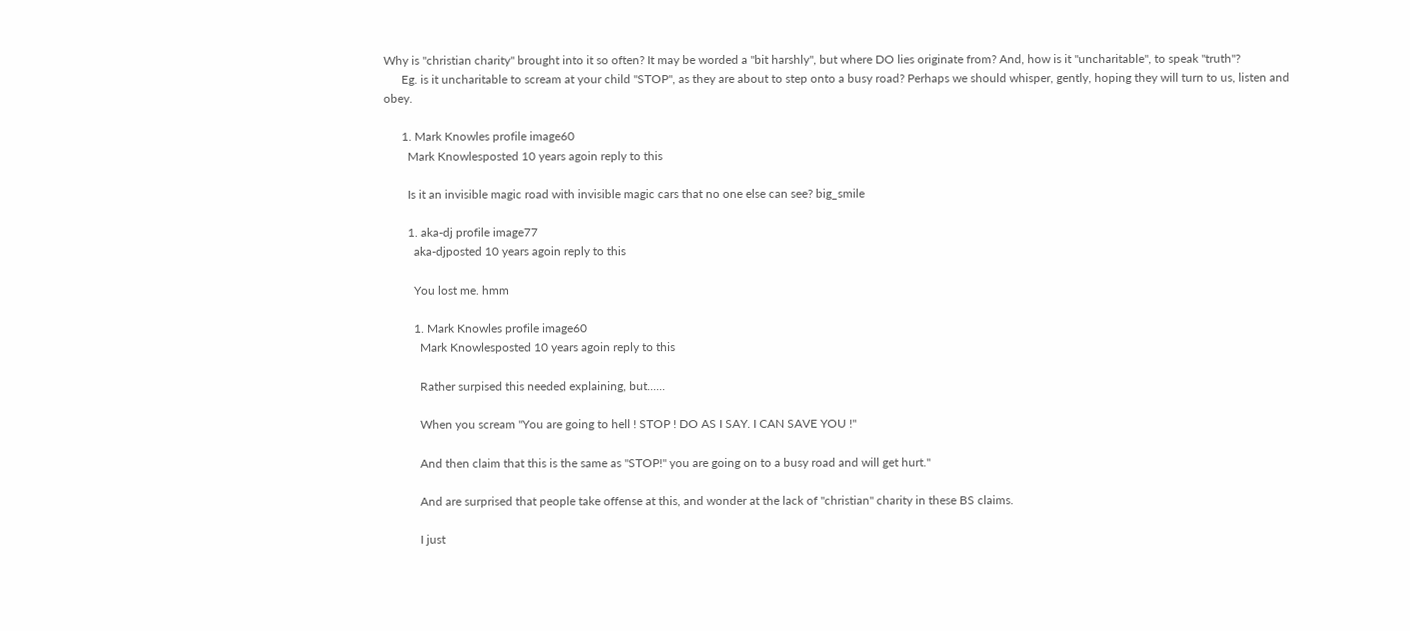Why is "christian charity" brought into it so often? It may be worded a "bit harshly", but where DO lies originate from? And, how is it "uncharitable", to speak "truth"?
      Eg. is it uncharitable to scream at your child "STOP", as they are about to step onto a busy road? Perhaps we should whisper, gently, hoping they will turn to us, listen and obey.

      1. Mark Knowles profile image60
        Mark Knowlesposted 10 years agoin reply to this

        Is it an invisible magic road with invisible magic cars that no one else can see? big_smile

        1. aka-dj profile image77
          aka-djposted 10 years agoin reply to this

          You lost me. hmm

          1. Mark Knowles profile image60
            Mark Knowlesposted 10 years agoin reply to this

            Rather surpised this needed explaining, but......

            When you scream "You are going to hell ! STOP ! DO AS I SAY. I CAN SAVE YOU !"

            And then claim that this is the same as "STOP!" you are going on to a busy road and will get hurt."

            And are surprised that people take offense at this, and wonder at the lack of "christian" charity in these BS claims.

            I just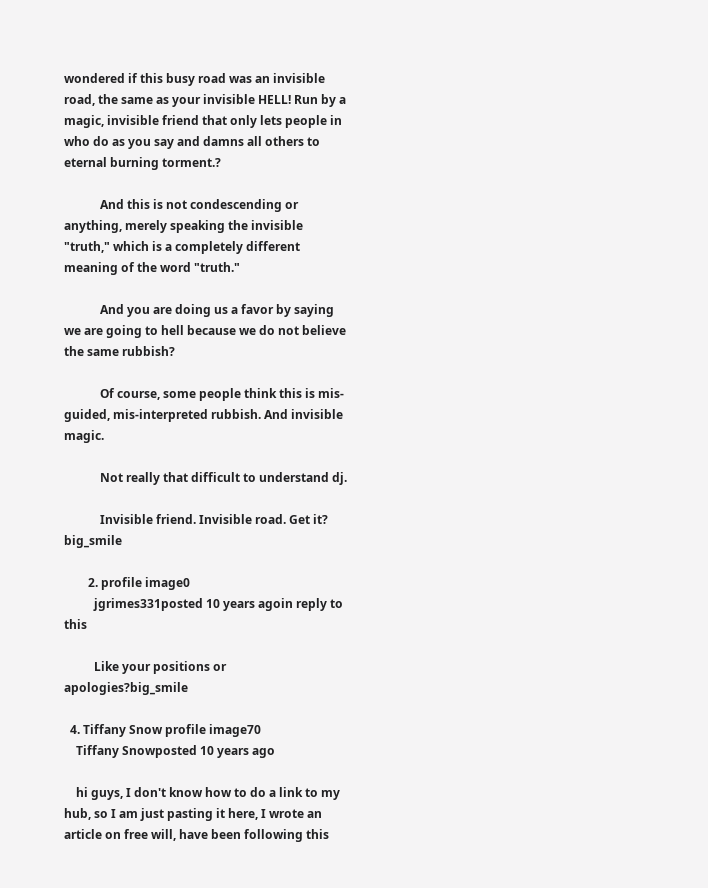wondered if this busy road was an invisible road, the same as your invisible HELL! Run by a magic, invisible friend that only lets people in who do as you say and damns all others to eternal burning torment.?

            And this is not condescending or anything, merely speaking the invisible "truth," which is a completely different meaning of the word "truth."

            And you are doing us a favor by saying we are going to hell because we do not believe the same rubbish?

            Of course, some people think this is mis-guided, mis-interpreted rubbish. And invisible magic.

            Not really that difficult to understand dj.

            Invisible friend. Invisible road. Get it? big_smile

        2. profile image0
          jgrimes331posted 10 years agoin reply to this

          Like your positions or apologies?big_smile

  4. Tiffany Snow profile image70
    Tiffany Snowposted 10 years ago

    hi guys, I don't know how to do a link to my hub, so I am just pasting it here, I wrote an article on free will, have been following this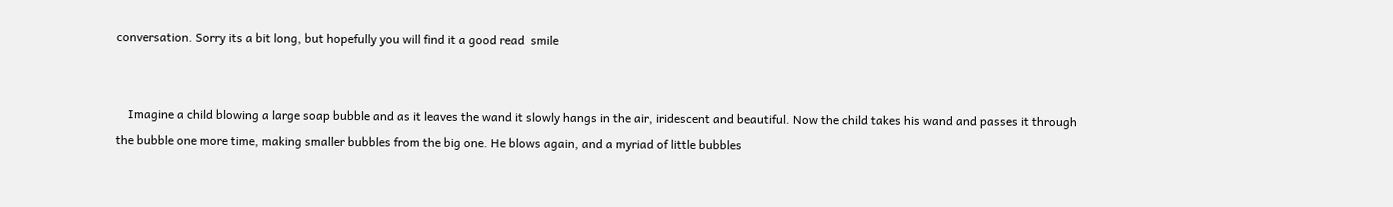conversation. Sorry its a bit long, but hopefully you will find it a good read  smile


    Imagine a child blowing a large soap bubble and as it leaves the wand it slowly hangs in the air, iridescent and beautiful. Now the child takes his wand and passes it through the bubble one more time, making smaller bubbles from the big one. He blows again, and a myriad of little bubbles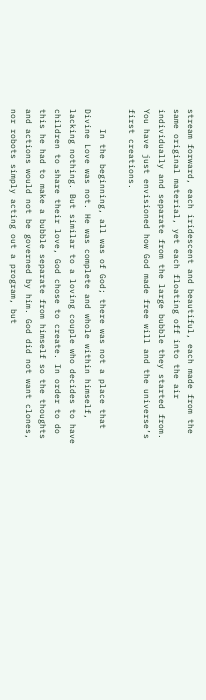stream forward, each iridescent and beautiful, each made from the same original material, yet each floating off into the air individually and separate from the large bubble they started from. You have just envisioned how God made free will and the universe’s first creations.

    In the beginning, all was of God; there was not a place that Divine Love was not. He was complete and whole within himself, lacking nothing. But similar to a loving couple who decides to have children to share their love, God chose to create. In order to do this he had to make a bubble separate from himself so the thoughts and actions would not be governed by him. God did not want clones, nor robots simply acting out a program, but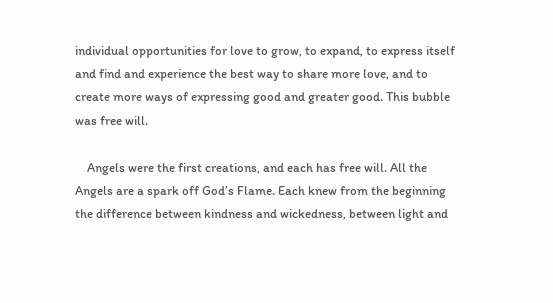individual opportunities for love to grow, to expand, to express itself and find and experience the best way to share more love, and to create more ways of expressing good and greater good. This bubble was free will.

    Angels were the first creations, and each has free will. All the Angels are a spark off God’s Flame. Each knew from the beginning the difference between kindness and wickedness, between light and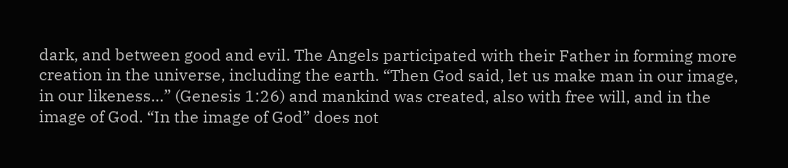dark, and between good and evil. The Angels participated with their Father in forming more creation in the universe, including the earth. “Then God said, let us make man in our image, in our likeness…” (Genesis 1:26) and mankind was created, also with free will, and in the image of God. “In the image of God” does not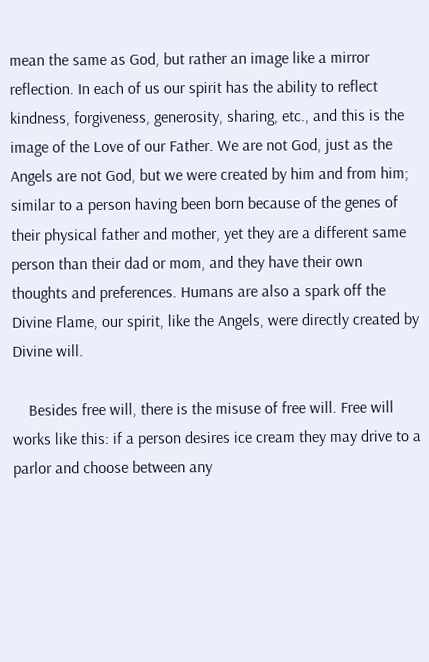mean the same as God, but rather an image like a mirror reflection. In each of us our spirit has the ability to reflect kindness, forgiveness, generosity, sharing, etc., and this is the image of the Love of our Father. We are not God, just as the Angels are not God, but we were created by him and from him; similar to a person having been born because of the genes of their physical father and mother, yet they are a different same person than their dad or mom, and they have their own thoughts and preferences. Humans are also a spark off the Divine Flame, our spirit, like the Angels, were directly created by Divine will.

    Besides free will, there is the misuse of free will. Free will works like this: if a person desires ice cream they may drive to a parlor and choose between any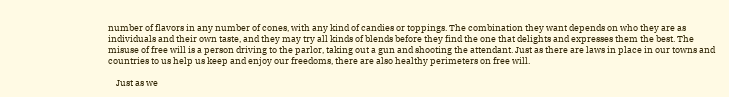number of flavors in any number of cones, with any kind of candies or toppings. The combination they want depends on who they are as individuals and their own taste, and they may try all kinds of blends before they find the one that delights and expresses them the best. The misuse of free will is a person driving to the parlor, taking out a gun and shooting the attendant. Just as there are laws in place in our towns and countries to us help us keep and enjoy our freedoms, there are also healthy perimeters on free will.

    Just as we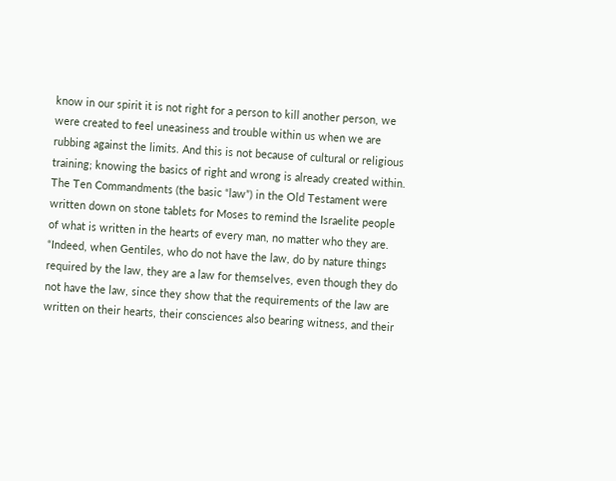know in our spirit it is not right for a person to kill another person, we were created to feel uneasiness and trouble within us when we are rubbing against the limits. And this is not because of cultural or religious training; knowing the basics of right and wrong is already created within. The Ten Commandments (the basic “law”) in the Old Testament were written down on stone tablets for Moses to remind the Israelite people of what is written in the hearts of every man, no matter who they are. “Indeed, when Gentiles, who do not have the law, do by nature things required by the law, they are a law for themselves, even though they do not have the law, since they show that the requirements of the law are written on their hearts, their consciences also bearing witness, and their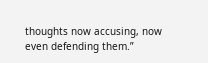thoughts now accusing, now even defending them.”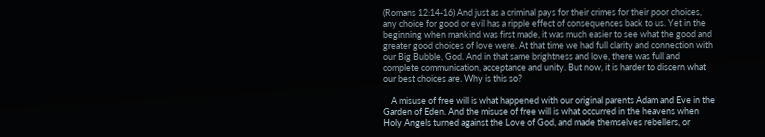(Romans 12:14-16) And just as a criminal pays for their crimes for their poor choices, any choice for good or evil has a ripple effect of consequences back to us. Yet in the beginning when mankind was first made, it was much easier to see what the good and greater good choices of love were. At that time we had full clarity and connection with our Big Bubble, God. And in that same brightness and love, there was full and complete communication, acceptance and unity. But now, it is harder to discern what our best choices are. Why is this so?

    A misuse of free will is what happened with our original parents Adam and Eve in the Garden of Eden. And the misuse of free will is what occurred in the heavens when Holy Angels turned against the Love of God, and made themselves rebellers, or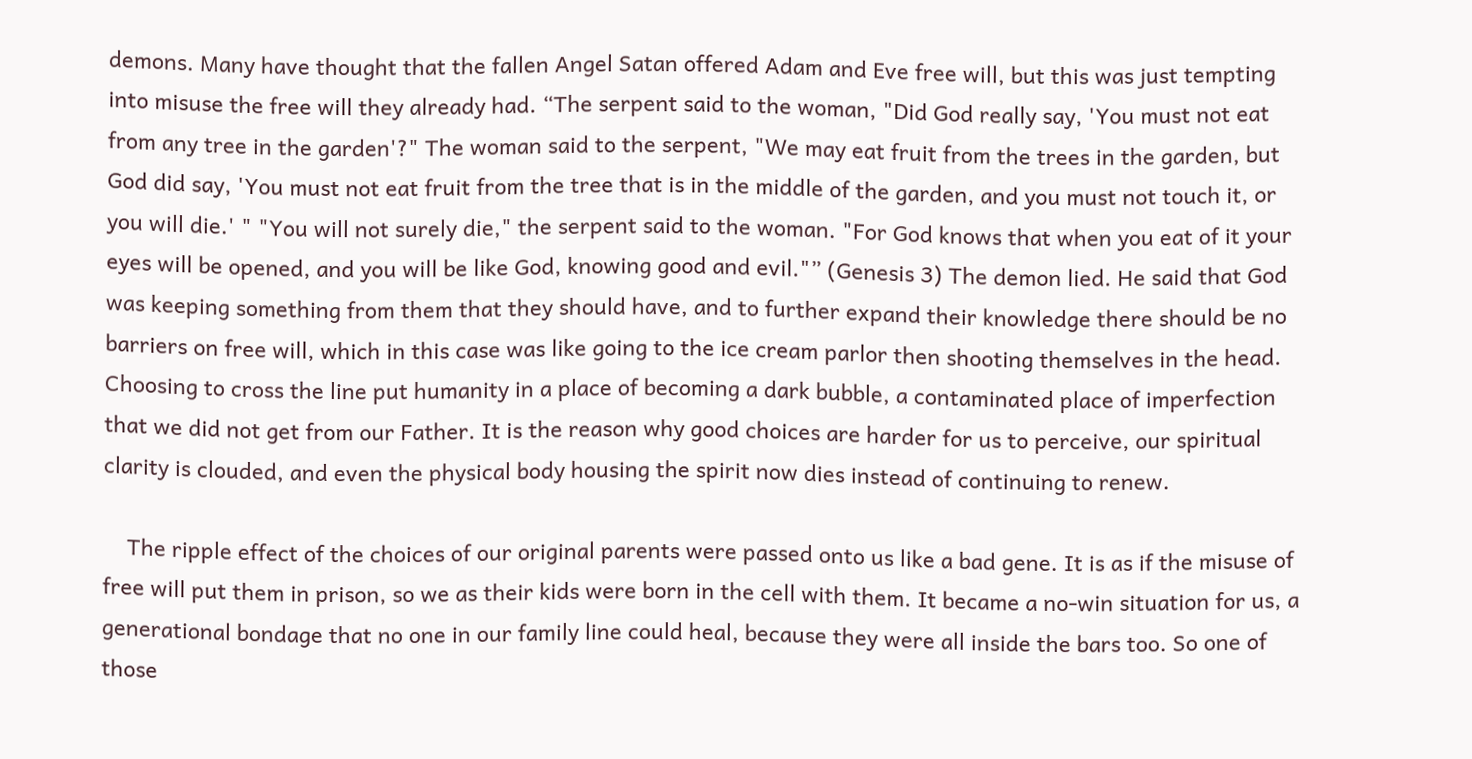demons. Many have thought that the fallen Angel Satan offered Adam and Eve free will, but this was just tempting into misuse the free will they already had. “The serpent said to the woman, "Did God really say, 'You must not eat from any tree in the garden'?" The woman said to the serpent, "We may eat fruit from the trees in the garden, but God did say, 'You must not eat fruit from the tree that is in the middle of the garden, and you must not touch it, or you will die.' " "You will not surely die," the serpent said to the woman. "For God knows that when you eat of it your eyes will be opened, and you will be like God, knowing good and evil."” (Genesis 3) The demon lied. He said that God was keeping something from them that they should have, and to further expand their knowledge there should be no barriers on free will, which in this case was like going to the ice cream parlor then shooting themselves in the head. Choosing to cross the line put humanity in a place of becoming a dark bubble, a contaminated place of imperfection that we did not get from our Father. It is the reason why good choices are harder for us to perceive, our spiritual clarity is clouded, and even the physical body housing the spirit now dies instead of continuing to renew.

    The ripple effect of the choices of our original parents were passed onto us like a bad gene. It is as if the misuse of free will put them in prison, so we as their kids were born in the cell with them. It became a no-win situation for us, a generational bondage that no one in our family line could heal, because they were all inside the bars too. So one of those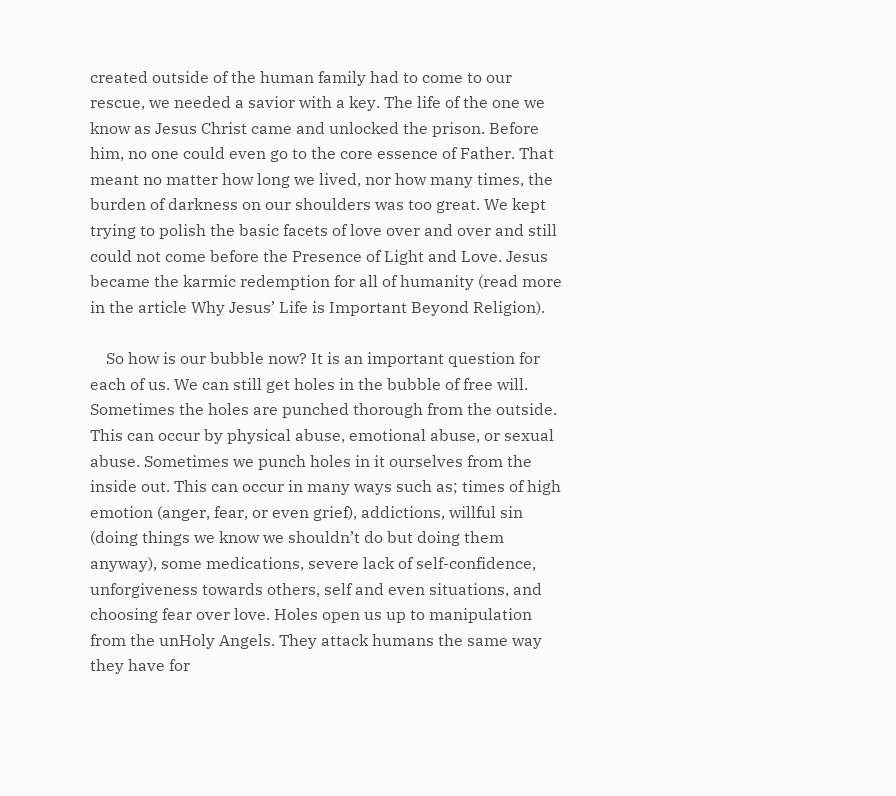created outside of the human family had to come to our rescue, we needed a savior with a key. The life of the one we know as Jesus Christ came and unlocked the prison. Before him, no one could even go to the core essence of Father. That meant no matter how long we lived, nor how many times, the burden of darkness on our shoulders was too great. We kept trying to polish the basic facets of love over and over and still could not come before the Presence of Light and Love. Jesus became the karmic redemption for all of humanity (read more in the article Why Jesus’ Life is Important Beyond Religion).

    So how is our bubble now? It is an important question for each of us. We can still get holes in the bubble of free will. Sometimes the holes are punched thorough from the outside. This can occur by physical abuse, emotional abuse, or sexual abuse. Sometimes we punch holes in it ourselves from the inside out. This can occur in many ways such as; times of high emotion (anger, fear, or even grief), addictions, willful sin (doing things we know we shouldn’t do but doing them anyway), some medications, severe lack of self-confidence, unforgiveness towards others, self and even situations, and choosing fear over love. Holes open us up to manipulation from the unHoly Angels. They attack humans the same way they have for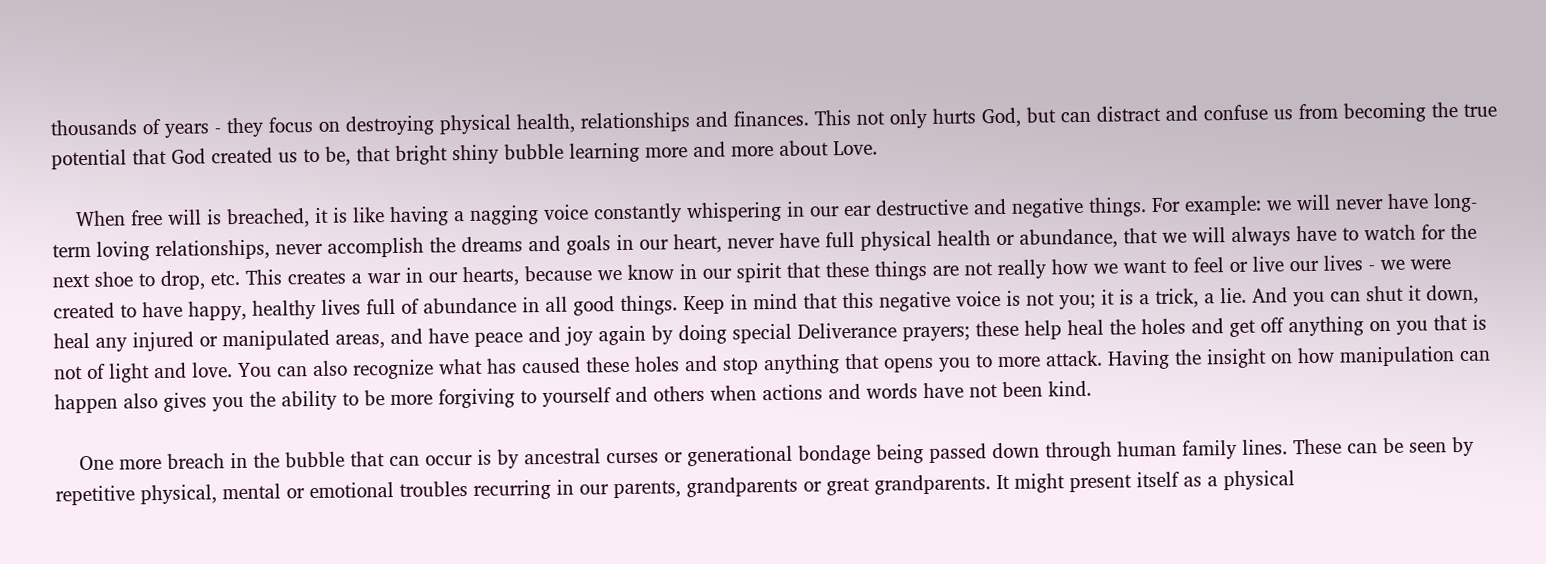thousands of years - they focus on destroying physical health, relationships and finances. This not only hurts God, but can distract and confuse us from becoming the true potential that God created us to be, that bright shiny bubble learning more and more about Love.

    When free will is breached, it is like having a nagging voice constantly whispering in our ear destructive and negative things. For example: we will never have long-term loving relationships, never accomplish the dreams and goals in our heart, never have full physical health or abundance, that we will always have to watch for the next shoe to drop, etc. This creates a war in our hearts, because we know in our spirit that these things are not really how we want to feel or live our lives - we were created to have happy, healthy lives full of abundance in all good things. Keep in mind that this negative voice is not you; it is a trick, a lie. And you can shut it down, heal any injured or manipulated areas, and have peace and joy again by doing special Deliverance prayers; these help heal the holes and get off anything on you that is not of light and love. You can also recognize what has caused these holes and stop anything that opens you to more attack. Having the insight on how manipulation can happen also gives you the ability to be more forgiving to yourself and others when actions and words have not been kind.

    One more breach in the bubble that can occur is by ancestral curses or generational bondage being passed down through human family lines. These can be seen by repetitive physical, mental or emotional troubles recurring in our parents, grandparents or great grandparents. It might present itself as a physical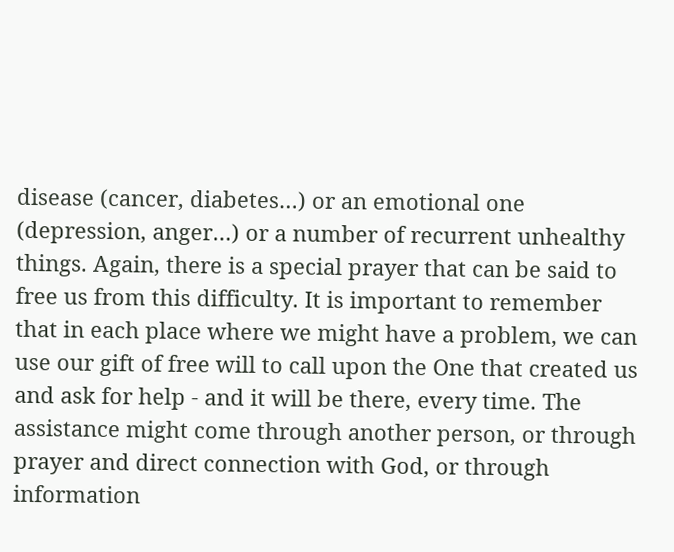disease (cancer, diabetes…) or an emotional one (depression, anger…) or a number of recurrent unhealthy things. Again, there is a special prayer that can be said to free us from this difficulty. It is important to remember that in each place where we might have a problem, we can use our gift of free will to call upon the One that created us and ask for help - and it will be there, every time. The assistance might come through another person, or through prayer and direct connection with God, or through information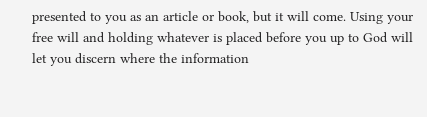presented to you as an article or book, but it will come. Using your free will and holding whatever is placed before you up to God will let you discern where the information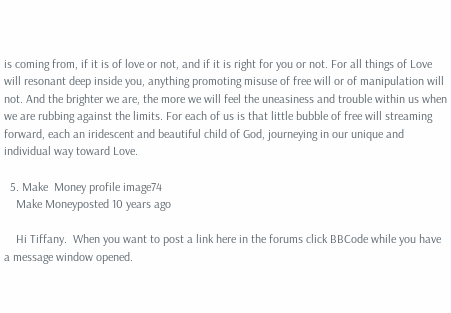is coming from, if it is of love or not, and if it is right for you or not. For all things of Love will resonant deep inside you, anything promoting misuse of free will or of manipulation will not. And the brighter we are, the more we will feel the uneasiness and trouble within us when we are rubbing against the limits. For each of us is that little bubble of free will streaming forward, each an iridescent and beautiful child of God, journeying in our unique and individual way toward Love.

  5. Make  Money profile image74
    Make Moneyposted 10 years ago

    Hi Tiffany.  When you want to post a link here in the forums click BBCode while you have a message window opened.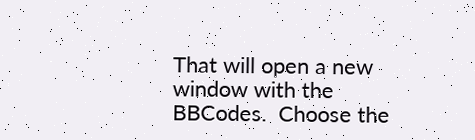That will open a new window with the BBCodes.  Choose the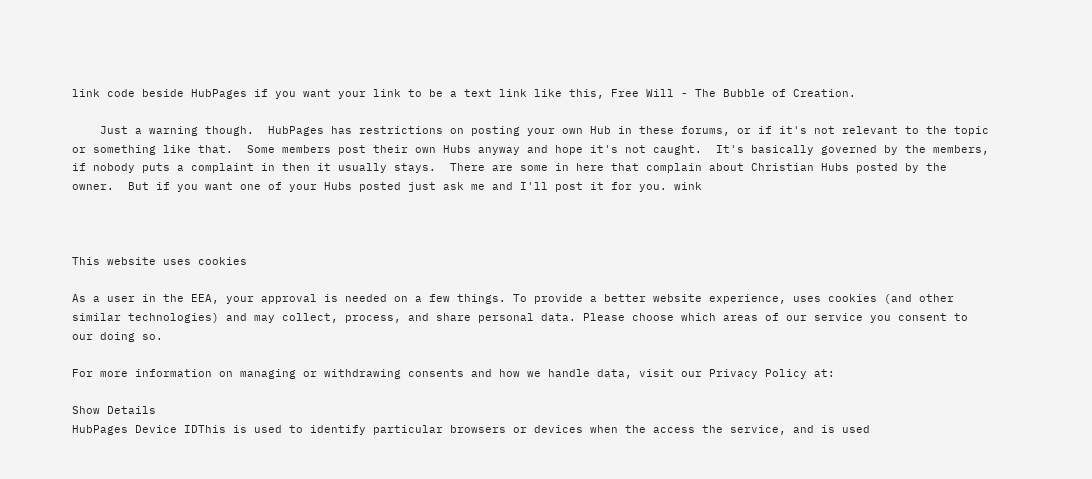link code beside HubPages if you want your link to be a text link like this, Free Will - The Bubble of Creation.

    Just a warning though.  HubPages has restrictions on posting your own Hub in these forums, or if it's not relevant to the topic or something like that.  Some members post their own Hubs anyway and hope it's not caught.  It's basically governed by the members, if nobody puts a complaint in then it usually stays.  There are some in here that complain about Christian Hubs posted by the owner.  But if you want one of your Hubs posted just ask me and I'll post it for you. wink



This website uses cookies

As a user in the EEA, your approval is needed on a few things. To provide a better website experience, uses cookies (and other similar technologies) and may collect, process, and share personal data. Please choose which areas of our service you consent to our doing so.

For more information on managing or withdrawing consents and how we handle data, visit our Privacy Policy at:

Show Details
HubPages Device IDThis is used to identify particular browsers or devices when the access the service, and is used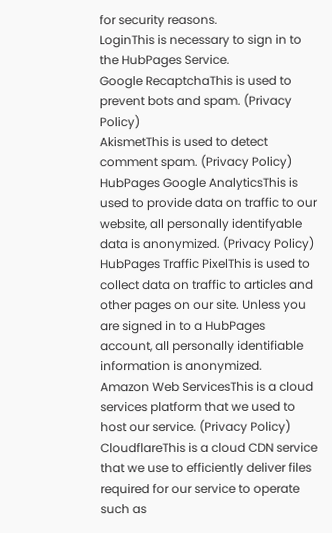for security reasons.
LoginThis is necessary to sign in to the HubPages Service.
Google RecaptchaThis is used to prevent bots and spam. (Privacy Policy)
AkismetThis is used to detect comment spam. (Privacy Policy)
HubPages Google AnalyticsThis is used to provide data on traffic to our website, all personally identifyable data is anonymized. (Privacy Policy)
HubPages Traffic PixelThis is used to collect data on traffic to articles and other pages on our site. Unless you are signed in to a HubPages account, all personally identifiable information is anonymized.
Amazon Web ServicesThis is a cloud services platform that we used to host our service. (Privacy Policy)
CloudflareThis is a cloud CDN service that we use to efficiently deliver files required for our service to operate such as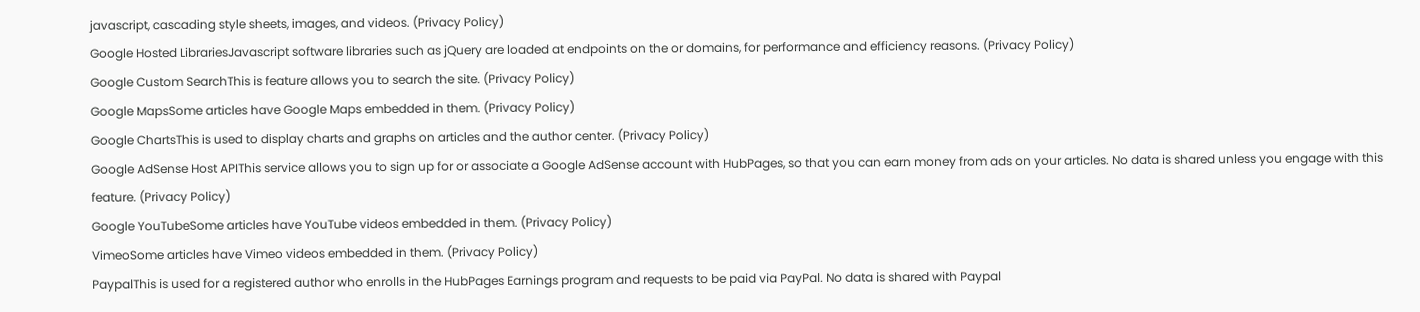javascript, cascading style sheets, images, and videos. (Privacy Policy)
Google Hosted LibrariesJavascript software libraries such as jQuery are loaded at endpoints on the or domains, for performance and efficiency reasons. (Privacy Policy)
Google Custom SearchThis is feature allows you to search the site. (Privacy Policy)
Google MapsSome articles have Google Maps embedded in them. (Privacy Policy)
Google ChartsThis is used to display charts and graphs on articles and the author center. (Privacy Policy)
Google AdSense Host APIThis service allows you to sign up for or associate a Google AdSense account with HubPages, so that you can earn money from ads on your articles. No data is shared unless you engage with this feature. (Privacy Policy)
Google YouTubeSome articles have YouTube videos embedded in them. (Privacy Policy)
VimeoSome articles have Vimeo videos embedded in them. (Privacy Policy)
PaypalThis is used for a registered author who enrolls in the HubPages Earnings program and requests to be paid via PayPal. No data is shared with Paypal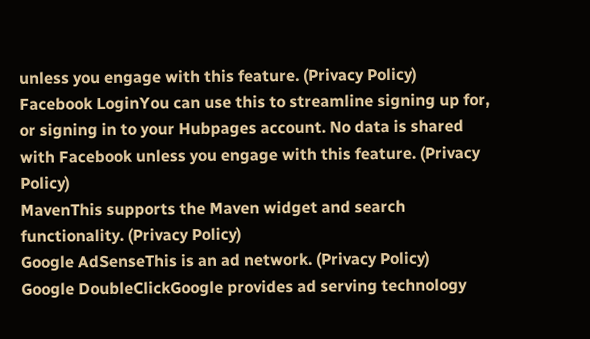unless you engage with this feature. (Privacy Policy)
Facebook LoginYou can use this to streamline signing up for, or signing in to your Hubpages account. No data is shared with Facebook unless you engage with this feature. (Privacy Policy)
MavenThis supports the Maven widget and search functionality. (Privacy Policy)
Google AdSenseThis is an ad network. (Privacy Policy)
Google DoubleClickGoogle provides ad serving technology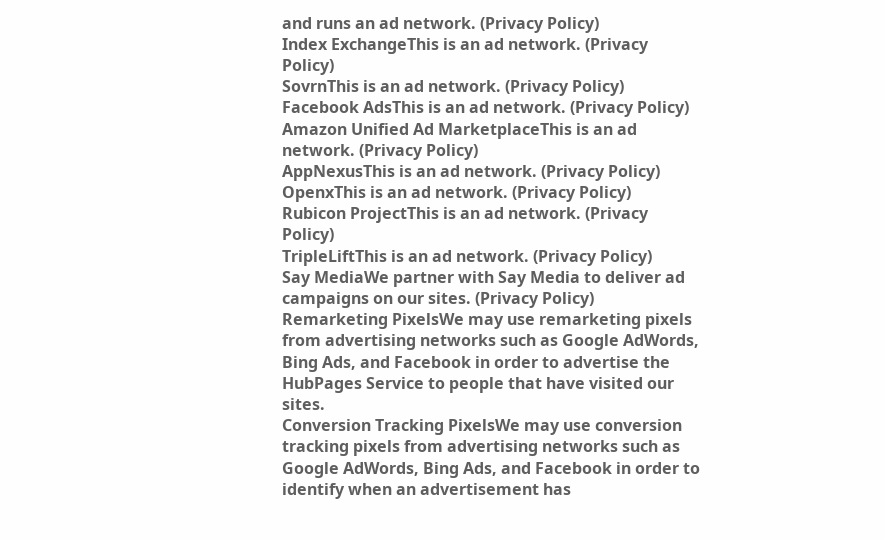and runs an ad network. (Privacy Policy)
Index ExchangeThis is an ad network. (Privacy Policy)
SovrnThis is an ad network. (Privacy Policy)
Facebook AdsThis is an ad network. (Privacy Policy)
Amazon Unified Ad MarketplaceThis is an ad network. (Privacy Policy)
AppNexusThis is an ad network. (Privacy Policy)
OpenxThis is an ad network. (Privacy Policy)
Rubicon ProjectThis is an ad network. (Privacy Policy)
TripleLiftThis is an ad network. (Privacy Policy)
Say MediaWe partner with Say Media to deliver ad campaigns on our sites. (Privacy Policy)
Remarketing PixelsWe may use remarketing pixels from advertising networks such as Google AdWords, Bing Ads, and Facebook in order to advertise the HubPages Service to people that have visited our sites.
Conversion Tracking PixelsWe may use conversion tracking pixels from advertising networks such as Google AdWords, Bing Ads, and Facebook in order to identify when an advertisement has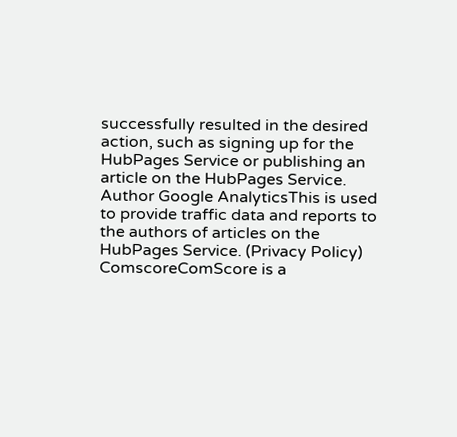successfully resulted in the desired action, such as signing up for the HubPages Service or publishing an article on the HubPages Service.
Author Google AnalyticsThis is used to provide traffic data and reports to the authors of articles on the HubPages Service. (Privacy Policy)
ComscoreComScore is a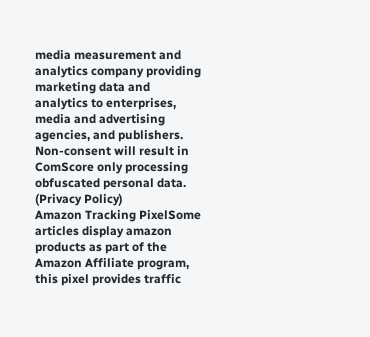media measurement and analytics company providing marketing data and analytics to enterprises, media and advertising agencies, and publishers. Non-consent will result in ComScore only processing obfuscated personal data. (Privacy Policy)
Amazon Tracking PixelSome articles display amazon products as part of the Amazon Affiliate program, this pixel provides traffic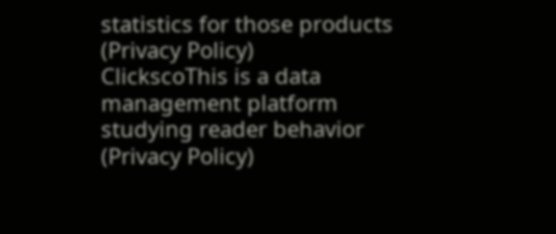statistics for those products (Privacy Policy)
ClickscoThis is a data management platform studying reader behavior (Privacy Policy)